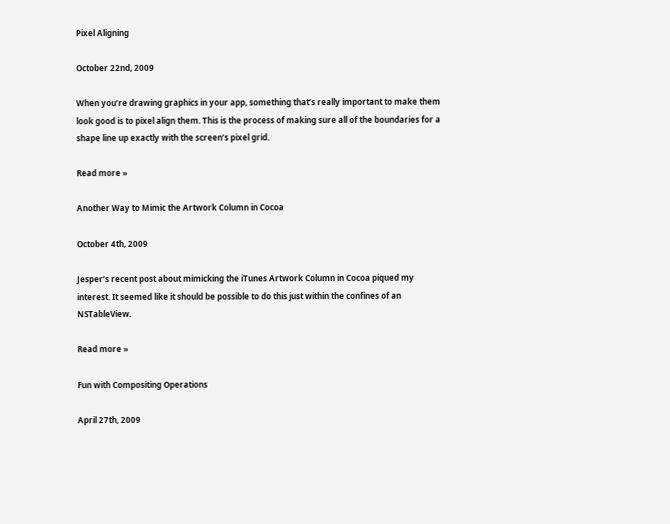Pixel Aligning

October 22nd, 2009

When you’re drawing graphics in your app, something that’s really important to make them look good is to pixel align them. This is the process of making sure all of the boundaries for a shape line up exactly with the screen’s pixel grid.

Read more »

Another Way to Mimic the Artwork Column in Cocoa

October 4th, 2009

Jesper’s recent post about mimicking the iTunes Artwork Column in Cocoa piqued my interest. It seemed like it should be possible to do this just within the confines of an NSTableView.

Read more »

Fun with Compositing Operations

April 27th, 2009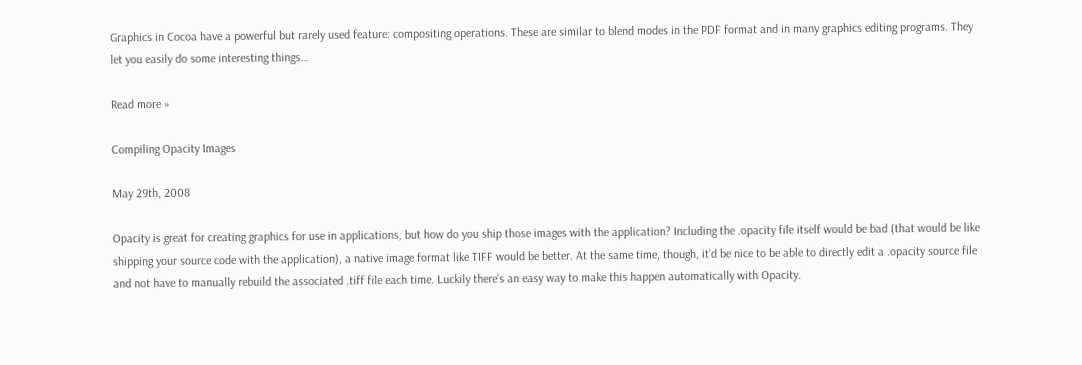Graphics in Cocoa have a powerful but rarely used feature: compositing operations. These are similar to blend modes in the PDF format and in many graphics editing programs. They let you easily do some interesting things…

Read more »

Compiling Opacity Images

May 29th, 2008

Opacity is great for creating graphics for use in applications, but how do you ship those images with the application? Including the .opacity file itself would be bad (that would be like shipping your source code with the application), a native image format like TIFF would be better. At the same time, though, it’d be nice to be able to directly edit a .opacity source file and not have to manually rebuild the associated .tiff file each time. Luckily there’s an easy way to make this happen automatically with Opacity.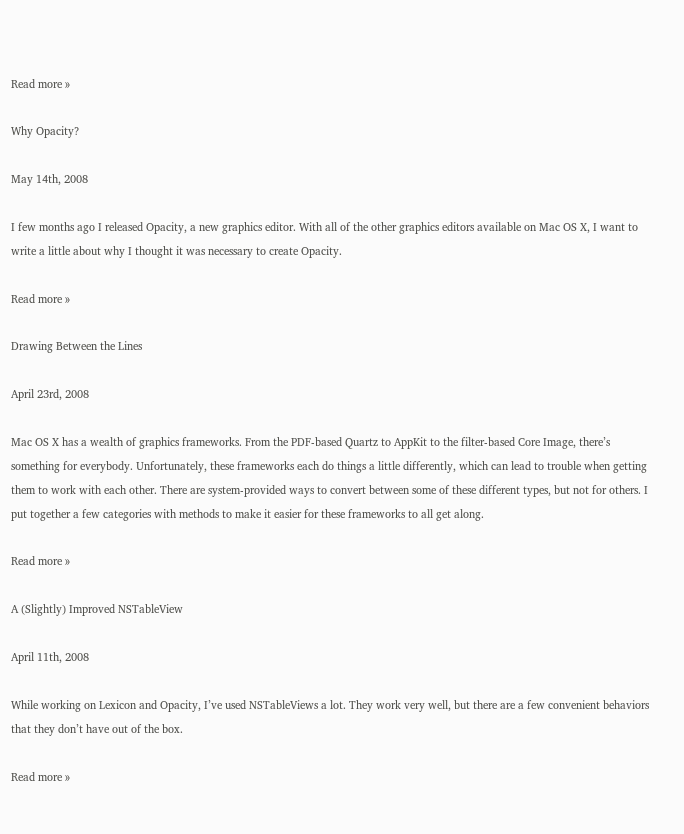Read more »

Why Opacity?

May 14th, 2008

I few months ago I released Opacity, a new graphics editor. With all of the other graphics editors available on Mac OS X, I want to write a little about why I thought it was necessary to create Opacity.

Read more »

Drawing Between the Lines

April 23rd, 2008

Mac OS X has a wealth of graphics frameworks. From the PDF-based Quartz to AppKit to the filter-based Core Image, there’s something for everybody. Unfortunately, these frameworks each do things a little differently, which can lead to trouble when getting them to work with each other. There are system-provided ways to convert between some of these different types, but not for others. I put together a few categories with methods to make it easier for these frameworks to all get along.

Read more »

A (Slightly) Improved NSTableView

April 11th, 2008

While working on Lexicon and Opacity, I’ve used NSTableViews a lot. They work very well, but there are a few convenient behaviors that they don’t have out of the box.

Read more »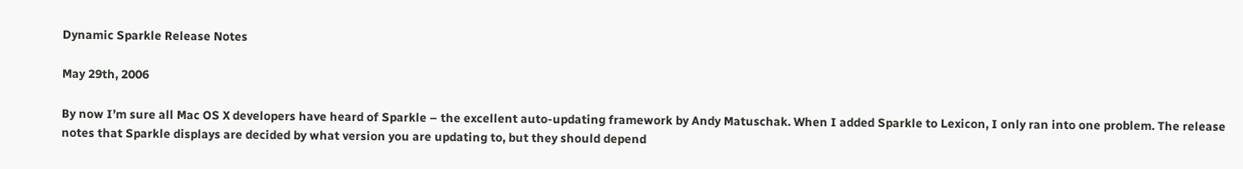Dynamic Sparkle Release Notes

May 29th, 2006

By now I’m sure all Mac OS X developers have heard of Sparkle – the excellent auto-updating framework by Andy Matuschak. When I added Sparkle to Lexicon, I only ran into one problem. The release notes that Sparkle displays are decided by what version you are updating to, but they should depend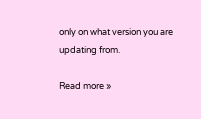only on what version you are updating from.

Read more »